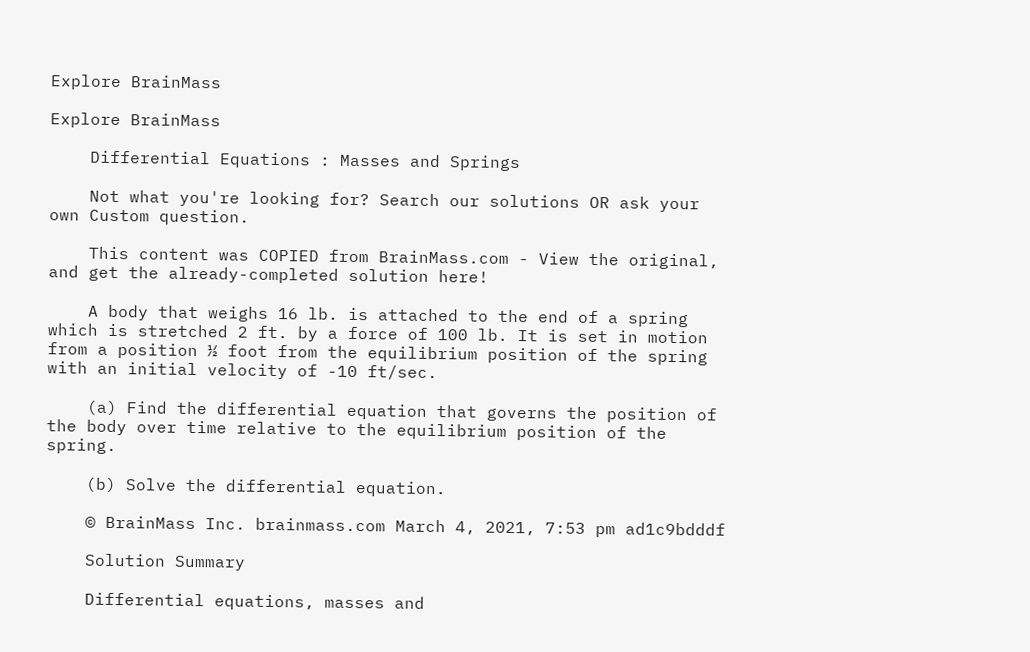Explore BrainMass

Explore BrainMass

    Differential Equations : Masses and Springs

    Not what you're looking for? Search our solutions OR ask your own Custom question.

    This content was COPIED from BrainMass.com - View the original, and get the already-completed solution here!

    A body that weighs 16 lb. is attached to the end of a spring which is stretched 2 ft. by a force of 100 lb. It is set in motion from a position ½ foot from the equilibrium position of the spring with an initial velocity of -10 ft/sec.

    (a) Find the differential equation that governs the position of the body over time relative to the equilibrium position of the spring.

    (b) Solve the differential equation.

    © BrainMass Inc. brainmass.com March 4, 2021, 7:53 pm ad1c9bdddf

    Solution Summary

    Differential equations, masses and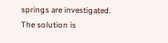springs are investigated. The solution is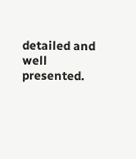detailed and well presented.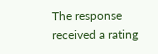The response received a rating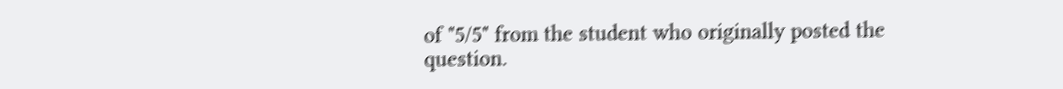of "5/5" from the student who originally posted the question.